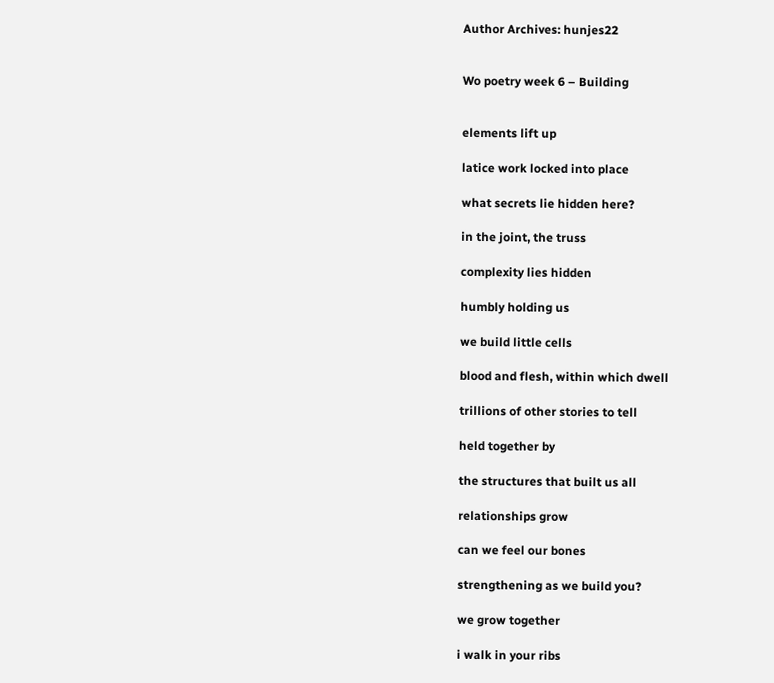Author Archives: hunjes22


Wo poetry week 6 – Building


elements lift up

latice work locked into place

what secrets lie hidden here?

in the joint, the truss

complexity lies hidden

humbly holding us

we build little cells

blood and flesh, within which dwell

trillions of other stories to tell

held together by

the structures that built us all

relationships grow

can we feel our bones

strengthening as we build you?

we grow together

i walk in your ribs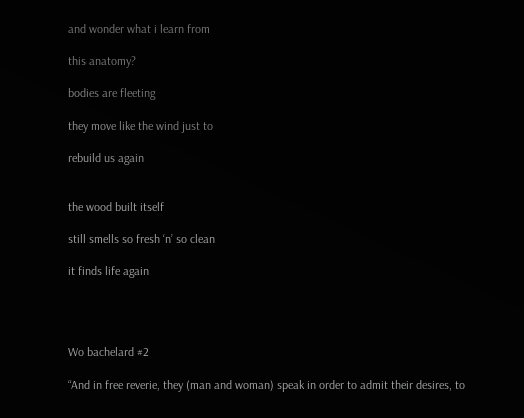and wonder what i learn from

this anatomy?

bodies are fleeting

they move like the wind just to

rebuild us again


the wood built itself

still smells so fresh ‘n’ so clean

it finds life again




Wo bachelard #2

“And in free reverie, they (man and woman) speak in order to admit their desires, to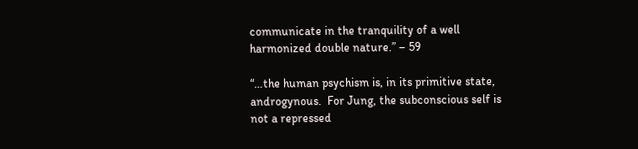communicate in the tranquility of a well harmonized double nature.” – 59

“…the human psychism is, in its primitive state, androgynous.  For Jung, the subconscious self is not a repressed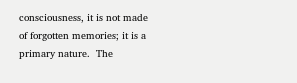consciousness, it is not made of forgotten memories; it is a primary nature.  The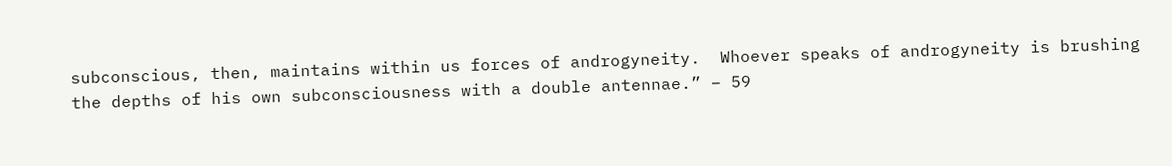subconscious, then, maintains within us forces of androgyneity.  Whoever speaks of androgyneity is brushing the depths of his own subconsciousness with a double antennae.” – 59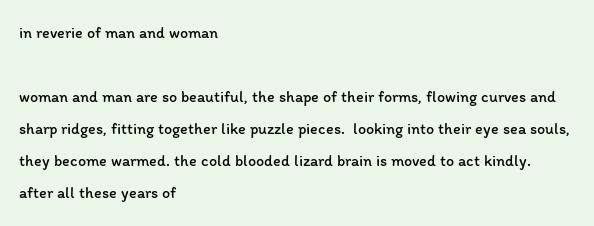in reverie of man and woman

woman and man are so beautiful, the shape of their forms, flowing curves and sharp ridges, fitting together like puzzle pieces.  looking into their eye sea souls, they become warmed. the cold blooded lizard brain is moved to act kindly.  after all these years of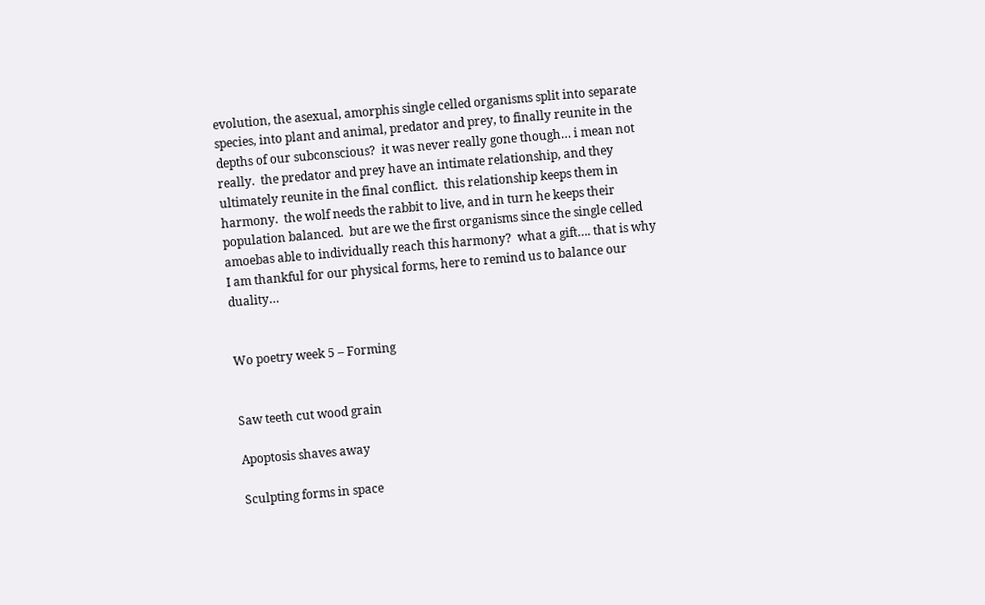evolution, the asexual, amorphis single celled organisms split into separate species, into plant and animal, predator and prey, to finally reunite in the depths of our subconscious?  it was never really gone though… i mean not really.  the predator and prey have an intimate relationship, and they ultimately reunite in the final conflict.  this relationship keeps them in harmony.  the wolf needs the rabbit to live, and in turn he keeps their population balanced.  but are we the first organisms since the single celled amoebas able to individually reach this harmony?  what a gift…. that is why I am thankful for our physical forms, here to remind us to balance our duality…


Wo poetry week 5 – Forming


Saw teeth cut wood grain

Apoptosis shaves away

Sculpting forms in space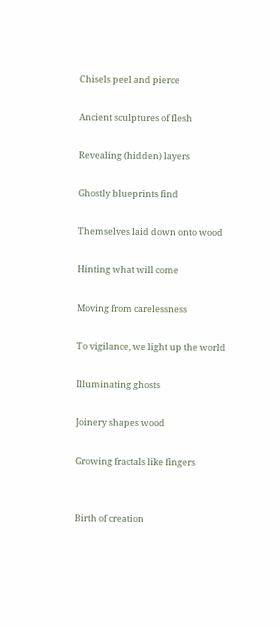Chisels peel and pierce

Ancient sculptures of flesh

Revealing (hidden) layers

Ghostly blueprints find

Themselves laid down onto wood

Hinting what will come

Moving from carelessness

To vigilance, we light up the world

Illuminating ghosts

Joinery shapes wood

Growing fractals like fingers


Birth of creation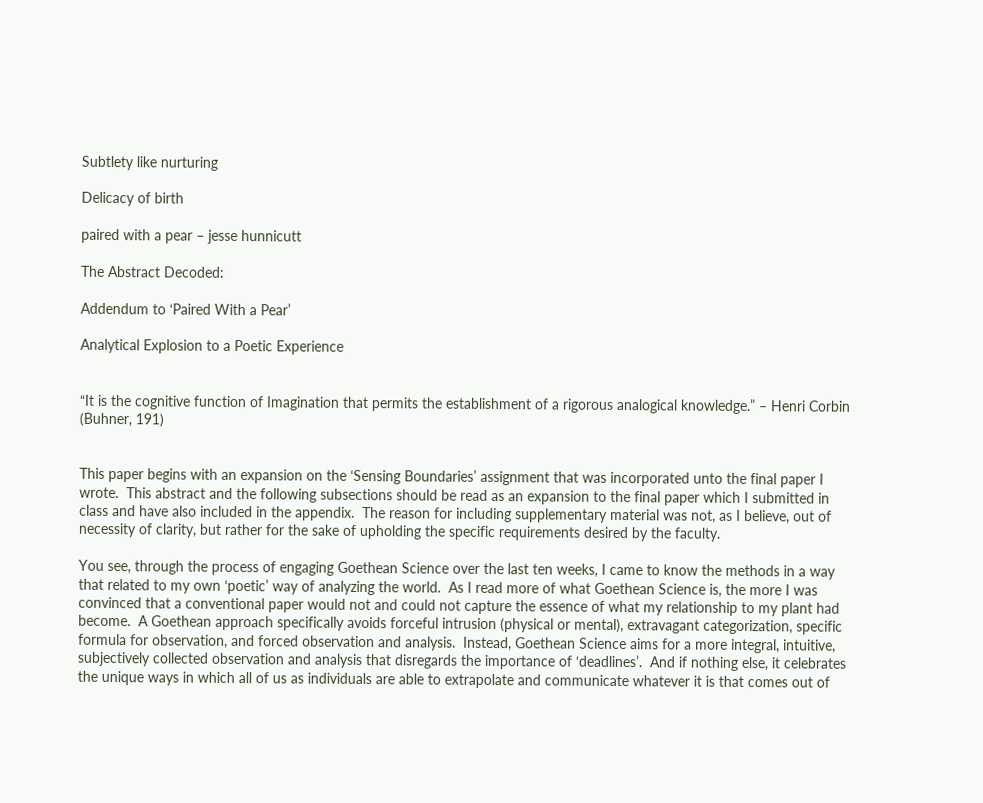Subtlety like nurturing

Delicacy of birth

paired with a pear – jesse hunnicutt

The Abstract Decoded:

Addendum to ‘Paired With a Pear’

Analytical Explosion to a Poetic Experience


“It is the cognitive function of Imagination that permits the establishment of a rigorous analogical knowledge.” – Henri Corbin (Buhner, 191)


This paper begins with an expansion on the ‘Sensing Boundaries’ assignment that was incorporated unto the final paper I wrote.  This abstract and the following subsections should be read as an expansion to the final paper which I submitted in class and have also included in the appendix.  The reason for including supplementary material was not, as I believe, out of necessity of clarity, but rather for the sake of upholding the specific requirements desired by the faculty.

You see, through the process of engaging Goethean Science over the last ten weeks, I came to know the methods in a way that related to my own ‘poetic’ way of analyzing the world.  As I read more of what Goethean Science is, the more I was convinced that a conventional paper would not and could not capture the essence of what my relationship to my plant had become.  A Goethean approach specifically avoids forceful intrusion (physical or mental), extravagant categorization, specific formula for observation, and forced observation and analysis.  Instead, Goethean Science aims for a more integral, intuitive, subjectively collected observation and analysis that disregards the importance of ‘deadlines’.  And if nothing else, it celebrates the unique ways in which all of us as individuals are able to extrapolate and communicate whatever it is that comes out of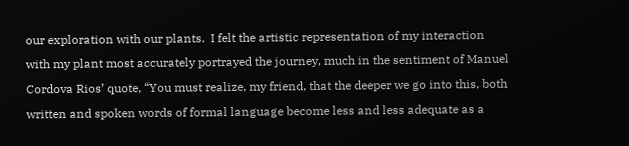our exploration with our plants.  I felt the artistic representation of my interaction with my plant most accurately portrayed the journey, much in the sentiment of Manuel Cordova Rios’ quote, “You must realize, my friend, that the deeper we go into this, both written and spoken words of formal language become less and less adequate as a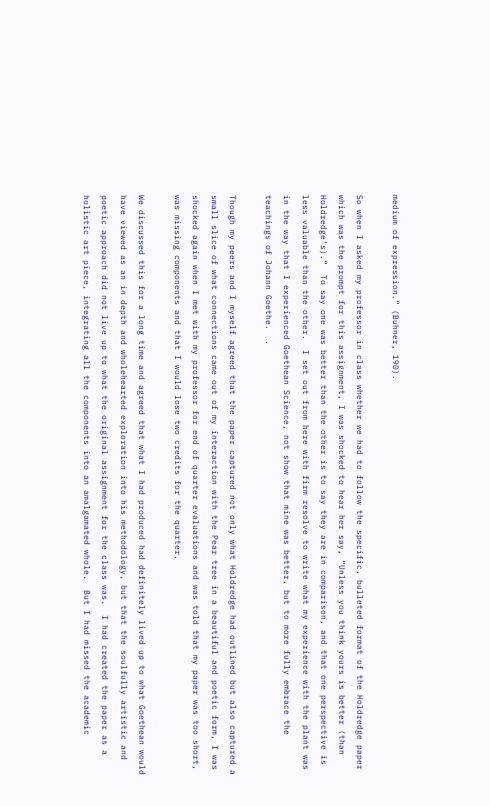medium of expression.” (Buhner, 190).

So when I asked my professor in class whether we had to follow the specific, bulleted format of the Holdredge paper which was the prompt for this assignment, I was shocked to hear her say, “Unless you think yours is better (than Holdredge’s).”  To say one was better than the other is to say they are in comparison, and that one perspective is less valuable than the other.  I set out from here with firm resolve to write what my experience with the plant was in the way that I experienced Goethean Science, not show that mine was better, but to more fully embrace the teachings of Johann Goethe.  .

Though my peers and I myself agreed that the paper captured not only what Holdredge had outlined but also captured a small slice of what connections came out of my interaction with the Pear tree in a beautiful and poetic form, I was shocked again when I met with my professor for end of quarter evaluations and was told that my paper was too short, was missing components and that I would lose two credits for the quarter.

We discussed this for a long time and agreed that what I had produced had definitely lived up to what Goethean would have viewed as an in depth and wholehearted exploration into his methodology, but that the soulfully artistic and poetic approach did not live up to what the original assignment for the class was.  I had created the paper as a holistic art piece, integrating all the components into an amalgamated whole.  But I had missed the academic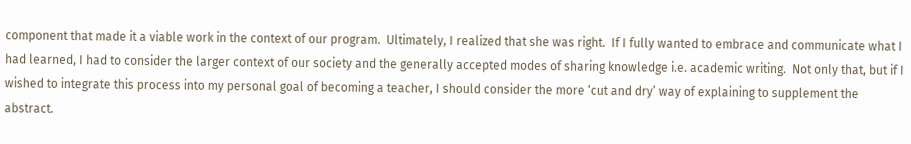component that made it a viable work in the context of our program.  Ultimately, I realized that she was right.  If I fully wanted to embrace and communicate what I had learned, I had to consider the larger context of our society and the generally accepted modes of sharing knowledge i.e. academic writing.  Not only that, but if I wished to integrate this process into my personal goal of becoming a teacher, I should consider the more ‘cut and dry’ way of explaining to supplement the abstract.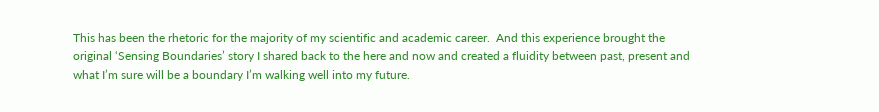This has been the rhetoric for the majority of my scientific and academic career.  And this experience brought the original ‘Sensing Boundaries’ story I shared back to the here and now and created a fluidity between past, present and what I’m sure will be a boundary I’m walking well into my future.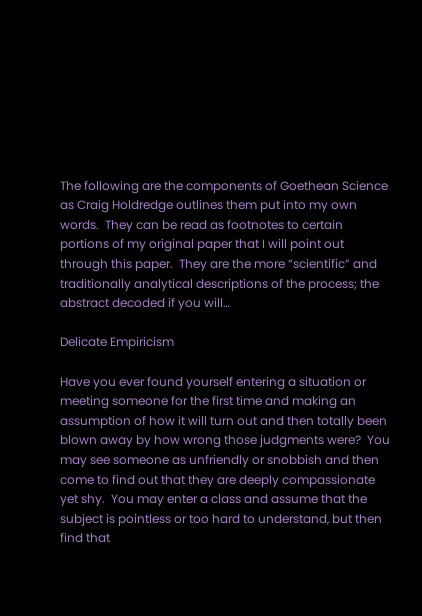The following are the components of Goethean Science as Craig Holdredge outlines them put into my own words.  They can be read as footnotes to certain portions of my original paper that I will point out through this paper.  They are the more “scientific” and traditionally analytical descriptions of the process; the abstract decoded if you will…

Delicate Empiricism

Have you ever found yourself entering a situation or meeting someone for the first time and making an assumption of how it will turn out and then totally been blown away by how wrong those judgments were?  You may see someone as unfriendly or snobbish and then come to find out that they are deeply compassionate yet shy.  You may enter a class and assume that the subject is pointless or too hard to understand, but then find that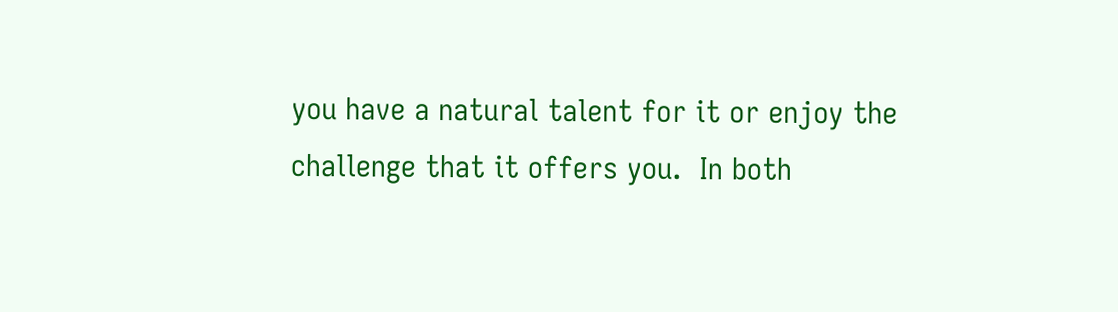you have a natural talent for it or enjoy the challenge that it offers you.  In both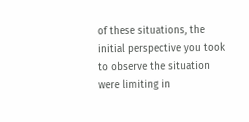of these situations, the initial perspective you took to observe the situation were limiting in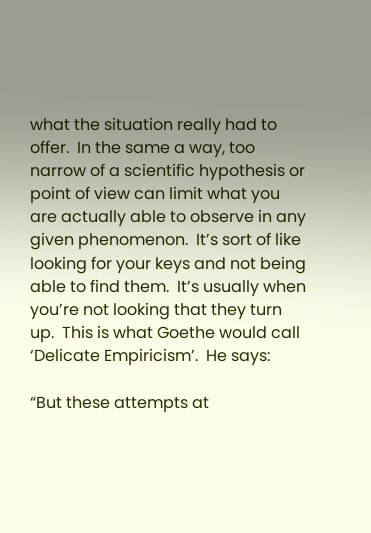what the situation really had to offer.  In the same a way, too narrow of a scientific hypothesis or point of view can limit what you are actually able to observe in any given phenomenon.  It’s sort of like looking for your keys and not being able to find them.  It’s usually when you’re not looking that they turn up.  This is what Goethe would call ‘Delicate Empiricism’.  He says:

“But these attempts at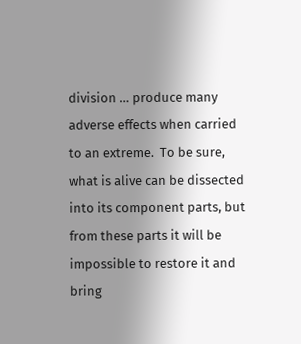division … produce many adverse effects when carried to an extreme.  To be sure, what is alive can be dissected into its component parts, but from these parts it will be impossible to restore it and bring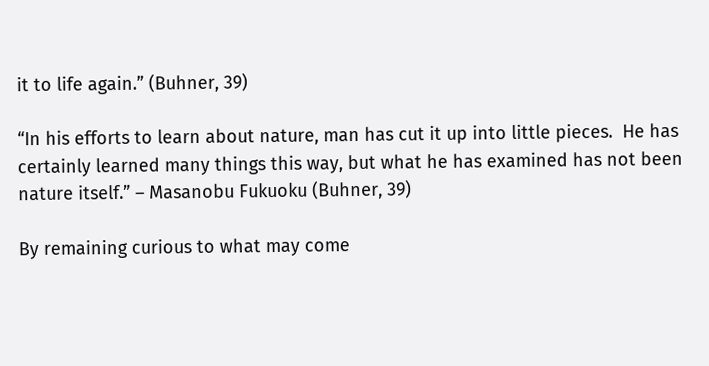it to life again.” (Buhner, 39)

“In his efforts to learn about nature, man has cut it up into little pieces.  He has certainly learned many things this way, but what he has examined has not been nature itself.” – Masanobu Fukuoku (Buhner, 39)

By remaining curious to what may come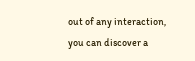out of any interaction, you can discover a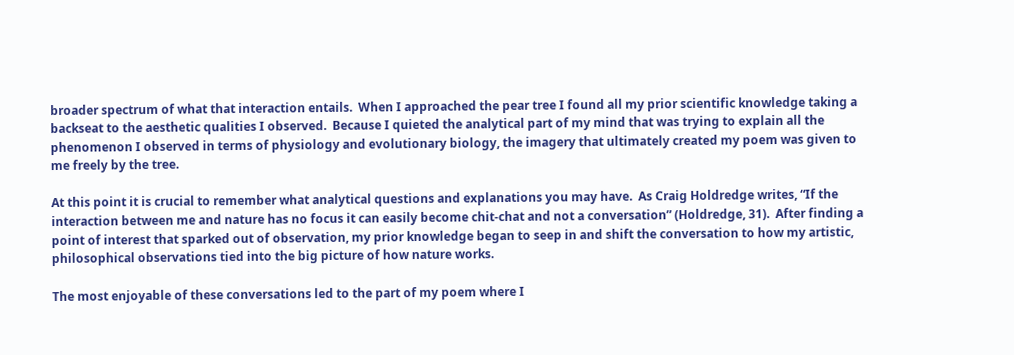broader spectrum of what that interaction entails.  When I approached the pear tree I found all my prior scientific knowledge taking a backseat to the aesthetic qualities I observed.  Because I quieted the analytical part of my mind that was trying to explain all the phenomenon I observed in terms of physiology and evolutionary biology, the imagery that ultimately created my poem was given to me freely by the tree.

At this point it is crucial to remember what analytical questions and explanations you may have.  As Craig Holdredge writes, “If the interaction between me and nature has no focus it can easily become chit-chat and not a conversation” (Holdredge, 31).  After finding a point of interest that sparked out of observation, my prior knowledge began to seep in and shift the conversation to how my artistic, philosophical observations tied into the big picture of how nature works.

The most enjoyable of these conversations led to the part of my poem where I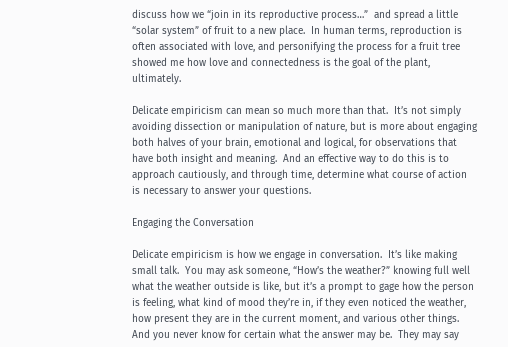discuss how we “join in its reproductive process…”  and spread a little “solar system” of fruit to a new place.  In human terms, reproduction is often associated with love, and personifying the process for a fruit tree showed me how love and connectedness is the goal of the plant, ultimately.

Delicate empiricism can mean so much more than that.  It’s not simply avoiding dissection or manipulation of nature, but is more about engaging both halves of your brain, emotional and logical, for observations that have both insight and meaning.  And an effective way to do this is to approach cautiously, and through time, determine what course of action is necessary to answer your questions.

Engaging the Conversation

Delicate empiricism is how we engage in conversation.  It’s like making small talk.  You may ask someone, “How’s the weather?” knowing full well what the weather outside is like, but it’s a prompt to gage how the person is feeling, what kind of mood they’re in, if they even noticed the weather, how present they are in the current moment, and various other things.  And you never know for certain what the answer may be.  They may say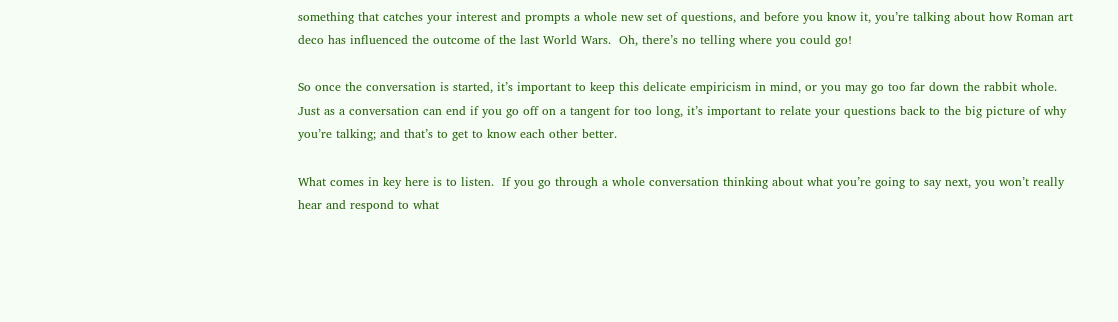something that catches your interest and prompts a whole new set of questions, and before you know it, you’re talking about how Roman art deco has influenced the outcome of the last World Wars.  Oh, there’s no telling where you could go!

So once the conversation is started, it’s important to keep this delicate empiricism in mind, or you may go too far down the rabbit whole.  Just as a conversation can end if you go off on a tangent for too long, it’s important to relate your questions back to the big picture of why you’re talking; and that’s to get to know each other better.

What comes in key here is to listen.  If you go through a whole conversation thinking about what you’re going to say next, you won’t really hear and respond to what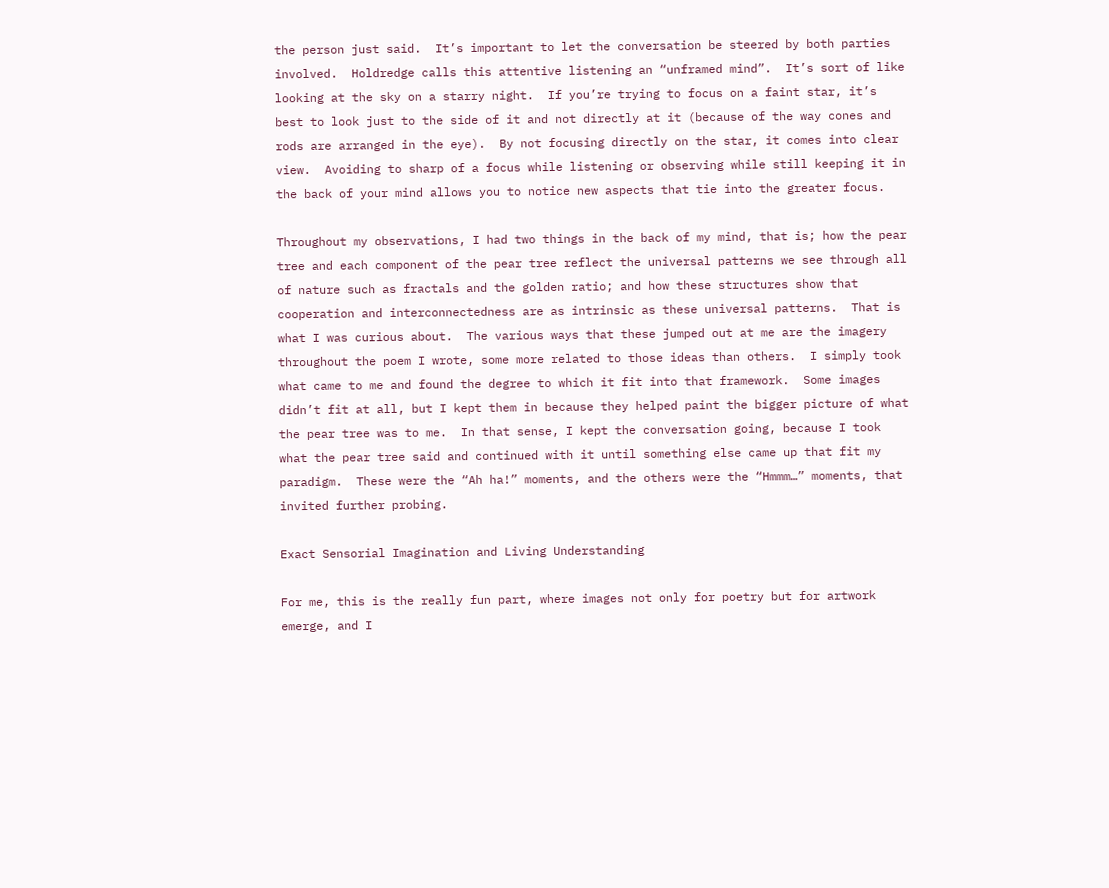the person just said.  It’s important to let the conversation be steered by both parties involved.  Holdredge calls this attentive listening an “unframed mind”.  It’s sort of like looking at the sky on a starry night.  If you’re trying to focus on a faint star, it’s best to look just to the side of it and not directly at it (because of the way cones and rods are arranged in the eye).  By not focusing directly on the star, it comes into clear view.  Avoiding to sharp of a focus while listening or observing while still keeping it in the back of your mind allows you to notice new aspects that tie into the greater focus.

Throughout my observations, I had two things in the back of my mind, that is; how the pear tree and each component of the pear tree reflect the universal patterns we see through all of nature such as fractals and the golden ratio; and how these structures show that cooperation and interconnectedness are as intrinsic as these universal patterns.  That is what I was curious about.  The various ways that these jumped out at me are the imagery throughout the poem I wrote, some more related to those ideas than others.  I simply took what came to me and found the degree to which it fit into that framework.  Some images didn’t fit at all, but I kept them in because they helped paint the bigger picture of what the pear tree was to me.  In that sense, I kept the conversation going, because I took what the pear tree said and continued with it until something else came up that fit my paradigm.  These were the “Ah ha!” moments, and the others were the “Hmmm…” moments, that invited further probing.

Exact Sensorial Imagination and Living Understanding

For me, this is the really fun part, where images not only for poetry but for artwork emerge, and I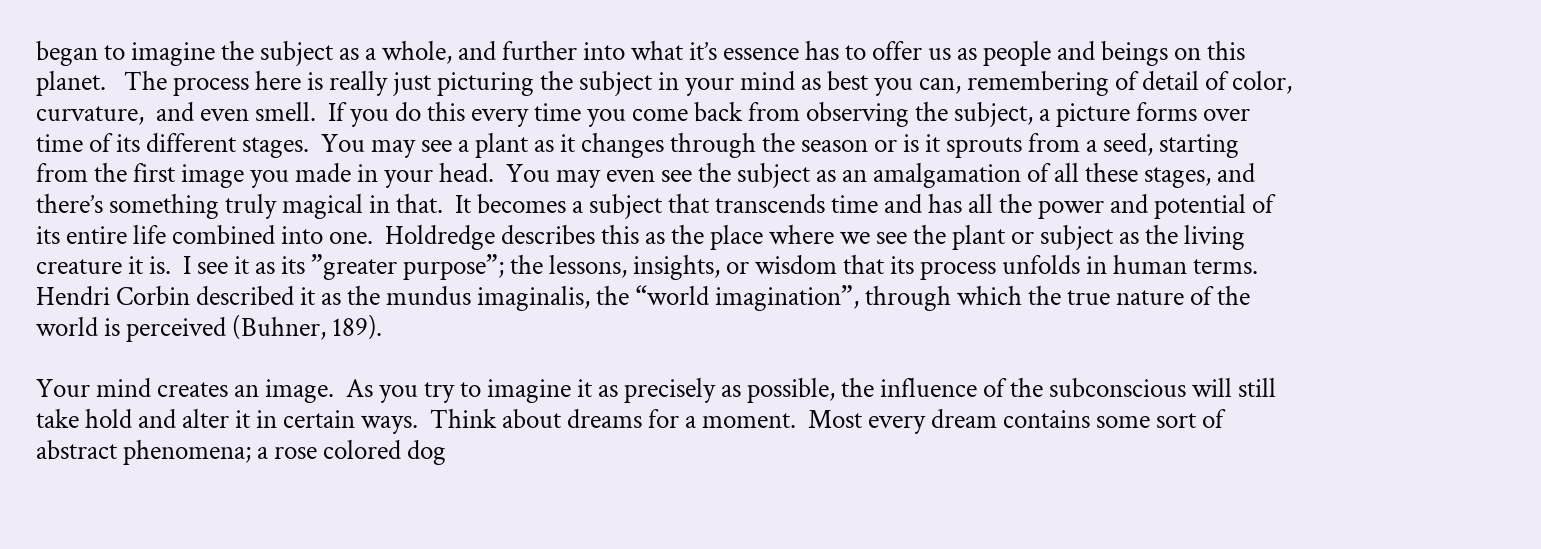began to imagine the subject as a whole, and further into what it’s essence has to offer us as people and beings on this planet.   The process here is really just picturing the subject in your mind as best you can, remembering of detail of color, curvature,  and even smell.  If you do this every time you come back from observing the subject, a picture forms over time of its different stages.  You may see a plant as it changes through the season or is it sprouts from a seed, starting from the first image you made in your head.  You may even see the subject as an amalgamation of all these stages, and there’s something truly magical in that.  It becomes a subject that transcends time and has all the power and potential of its entire life combined into one.  Holdredge describes this as the place where we see the plant or subject as the living creature it is.  I see it as its ”greater purpose”; the lessons, insights, or wisdom that its process unfolds in human terms.  Hendri Corbin described it as the mundus imaginalis, the “world imagination”, through which the true nature of the world is perceived (Buhner, 189).

Your mind creates an image.  As you try to imagine it as precisely as possible, the influence of the subconscious will still take hold and alter it in certain ways.  Think about dreams for a moment.  Most every dream contains some sort of abstract phenomena; a rose colored dog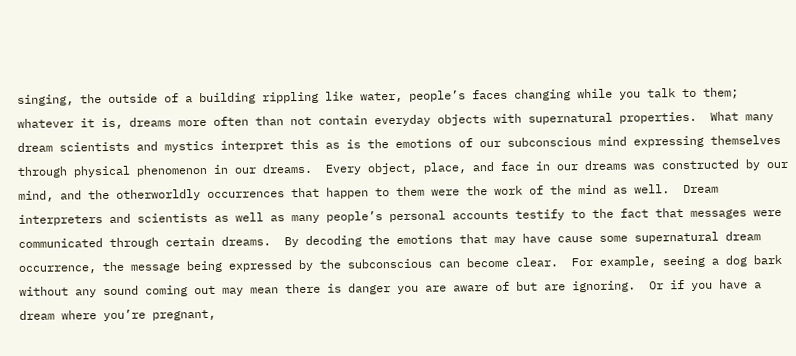singing, the outside of a building rippling like water, people’s faces changing while you talk to them; whatever it is, dreams more often than not contain everyday objects with supernatural properties.  What many dream scientists and mystics interpret this as is the emotions of our subconscious mind expressing themselves through physical phenomenon in our dreams.  Every object, place, and face in our dreams was constructed by our mind, and the otherworldly occurrences that happen to them were the work of the mind as well.  Dream interpreters and scientists as well as many people’s personal accounts testify to the fact that messages were communicated through certain dreams.  By decoding the emotions that may have cause some supernatural dream occurrence, the message being expressed by the subconscious can become clear.  For example, seeing a dog bark without any sound coming out may mean there is danger you are aware of but are ignoring.  Or if you have a dream where you’re pregnant,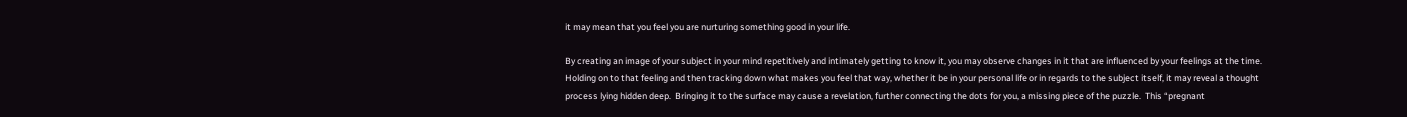it may mean that you feel you are nurturing something good in your life.

By creating an image of your subject in your mind repetitively and intimately getting to know it, you may observe changes in it that are influenced by your feelings at the time.  Holding on to that feeling and then tracking down what makes you feel that way, whether it be in your personal life or in regards to the subject itself, it may reveal a thought process lying hidden deep.  Bringing it to the surface may cause a revelation, further connecting the dots for you, a missing piece of the puzzle.  This “pregnant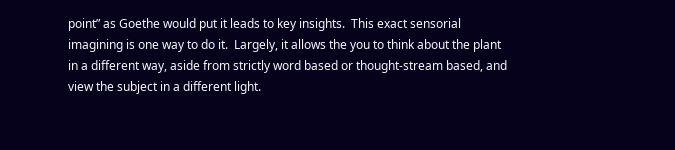point” as Goethe would put it leads to key insights.  This exact sensorial imagining is one way to do it.  Largely, it allows the you to think about the plant in a different way, aside from strictly word based or thought-stream based, and view the subject in a different light.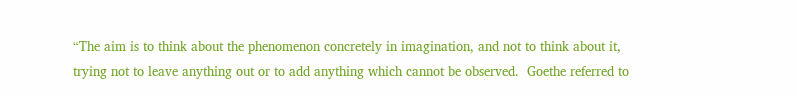“The aim is to think about the phenomenon concretely in imagination, and not to think about it, trying not to leave anything out or to add anything which cannot be observed.  Goethe referred to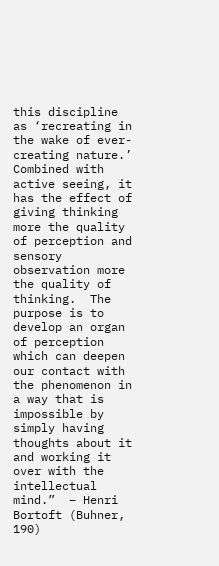this discipline as ‘recreating in the wake of ever-creating nature.’  Combined with active seeing, it has the effect of giving thinking more the quality of perception and sensory observation more the quality of thinking.  The purpose is to develop an organ of perception which can deepen our contact with the phenomenon in a way that is impossible by simply having thoughts about it and working it over with the intellectual mind.”  – Henri Bortoft (Buhner, 190)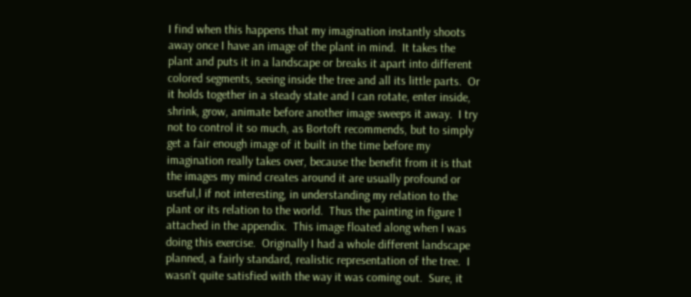I find when this happens that my imagination instantly shoots away once I have an image of the plant in mind.  It takes the plant and puts it in a landscape or breaks it apart into different colored segments, seeing inside the tree and all its little parts.  Or it holds together in a steady state and I can rotate, enter inside, shrink, grow, animate before another image sweeps it away.  I try not to control it so much, as Bortoft recommends, but to simply get a fair enough image of it built in the time before my imagination really takes over, because the benefit from it is that the images my mind creates around it are usually profound or useful,l if not interesting, in understanding my relation to the plant or its relation to the world.  Thus the painting in figure 1 attached in the appendix.  This image floated along when I was doing this exercise.  Originally I had a whole different landscape planned, a fairly standard, realistic representation of the tree.  I wasn’t quite satisfied with the way it was coming out.  Sure, it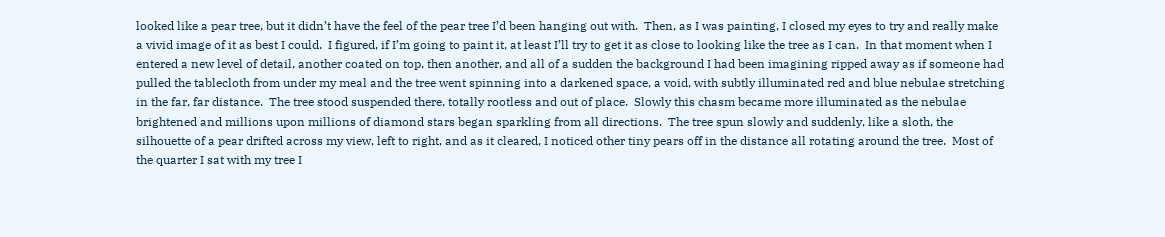looked like a pear tree, but it didn’t have the feel of the pear tree I’d been hanging out with.  Then, as I was painting, I closed my eyes to try and really make a vivid image of it as best I could.  I figured, if I’m going to paint it, at least I’ll try to get it as close to looking like the tree as I can.  In that moment when I entered a new level of detail, another coated on top, then another, and all of a sudden the background I had been imagining ripped away as if someone had pulled the tablecloth from under my meal and the tree went spinning into a darkened space, a void, with subtly illuminated red and blue nebulae stretching in the far, far distance.  The tree stood suspended there, totally rootless and out of place.  Slowly this chasm became more illuminated as the nebulae brightened and millions upon millions of diamond stars began sparkling from all directions.  The tree spun slowly and suddenly, like a sloth, the silhouette of a pear drifted across my view, left to right, and as it cleared, I noticed other tiny pears off in the distance all rotating around the tree.  Most of the quarter I sat with my tree I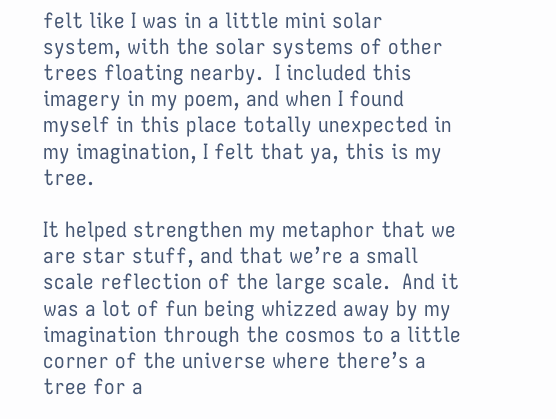felt like I was in a little mini solar system, with the solar systems of other trees floating nearby.  I included this imagery in my poem, and when I found myself in this place totally unexpected in my imagination, I felt that ya, this is my tree.

It helped strengthen my metaphor that we are star stuff, and that we’re a small scale reflection of the large scale.  And it was a lot of fun being whizzed away by my imagination through the cosmos to a little corner of the universe where there’s a tree for a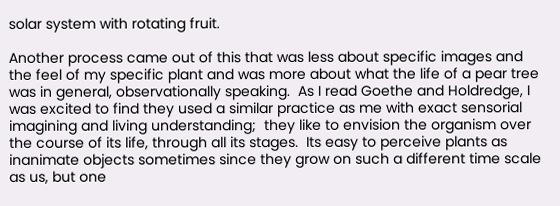solar system with rotating fruit.

Another process came out of this that was less about specific images and the feel of my specific plant and was more about what the life of a pear tree was in general, observationally speaking.  As I read Goethe and Holdredge, I was excited to find they used a similar practice as me with exact sensorial imagining and living understanding;  they like to envision the organism over the course of its life, through all its stages.  Its easy to perceive plants as inanimate objects sometimes since they grow on such a different time scale as us, but one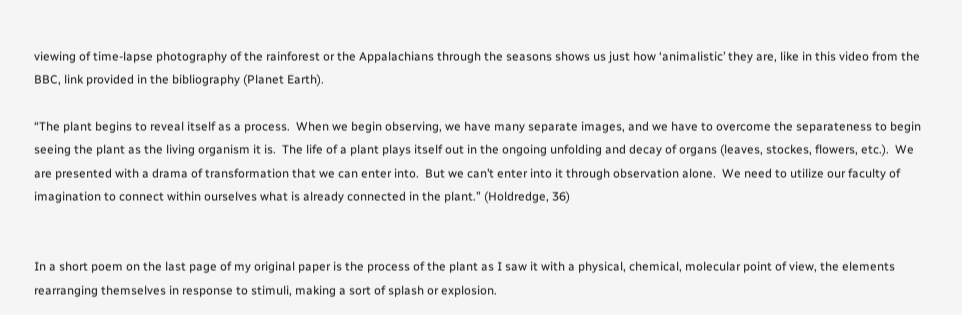viewing of time-lapse photography of the rainforest or the Appalachians through the seasons shows us just how ‘animalistic’ they are, like in this video from the BBC, link provided in the bibliography (Planet Earth).

“The plant begins to reveal itself as a process.  When we begin observing, we have many separate images, and we have to overcome the separateness to begin seeing the plant as the living organism it is.  The life of a plant plays itself out in the ongoing unfolding and decay of organs (leaves, stockes, flowers, etc.).  We are presented with a drama of transformation that we can enter into.  But we can’t enter into it through observation alone.  We need to utilize our faculty of imagination to connect within ourselves what is already connected in the plant.” (Holdredge, 36)


In a short poem on the last page of my original paper is the process of the plant as I saw it with a physical, chemical, molecular point of view, the elements rearranging themselves in response to stimuli, making a sort of splash or explosion.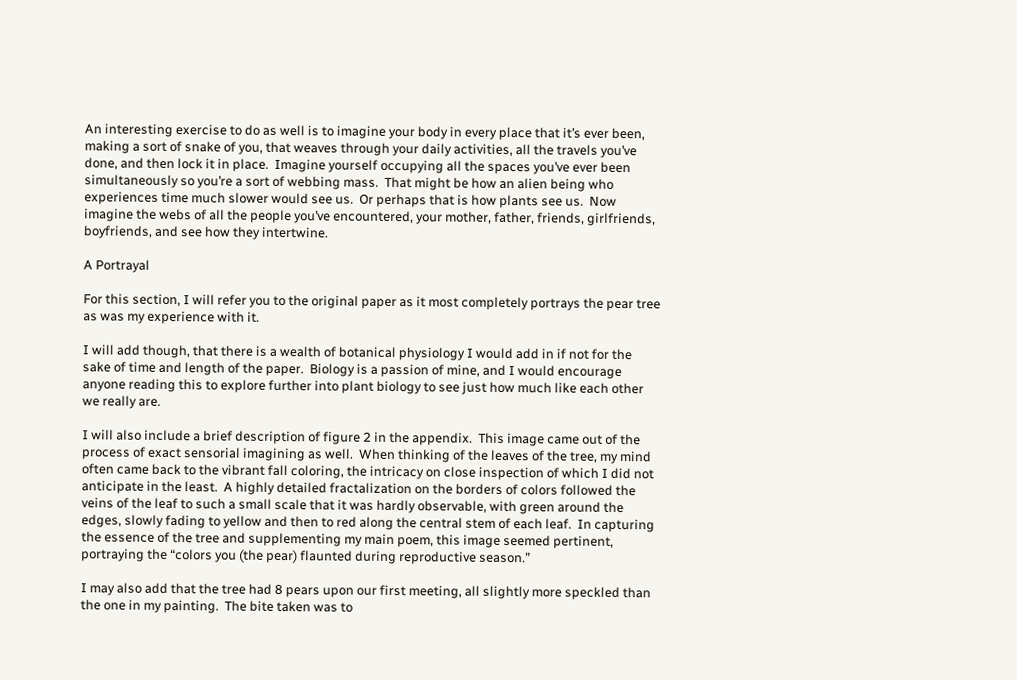An interesting exercise to do as well is to imagine your body in every place that it’s ever been, making a sort of snake of you, that weaves through your daily activities, all the travels you’ve done, and then lock it in place.  Imagine yourself occupying all the spaces you’ve ever been simultaneously so you’re a sort of webbing mass.  That might be how an alien being who experiences time much slower would see us.  Or perhaps that is how plants see us.  Now imagine the webs of all the people you’ve encountered, your mother, father, friends, girlfriends, boyfriends, and see how they intertwine.

A Portrayal

For this section, I will refer you to the original paper as it most completely portrays the pear tree as was my experience with it.

I will add though, that there is a wealth of botanical physiology I would add in if not for the sake of time and length of the paper.  Biology is a passion of mine, and I would encourage anyone reading this to explore further into plant biology to see just how much like each other we really are.

I will also include a brief description of figure 2 in the appendix.  This image came out of the process of exact sensorial imagining as well.  When thinking of the leaves of the tree, my mind often came back to the vibrant fall coloring, the intricacy on close inspection of which I did not anticipate in the least.  A highly detailed fractalization on the borders of colors followed the veins of the leaf to such a small scale that it was hardly observable, with green around the edges, slowly fading to yellow and then to red along the central stem of each leaf.  In capturing the essence of the tree and supplementing my main poem, this image seemed pertinent, portraying the “colors you (the pear) flaunted during reproductive season.”

I may also add that the tree had 8 pears upon our first meeting, all slightly more speckled than the one in my painting.  The bite taken was to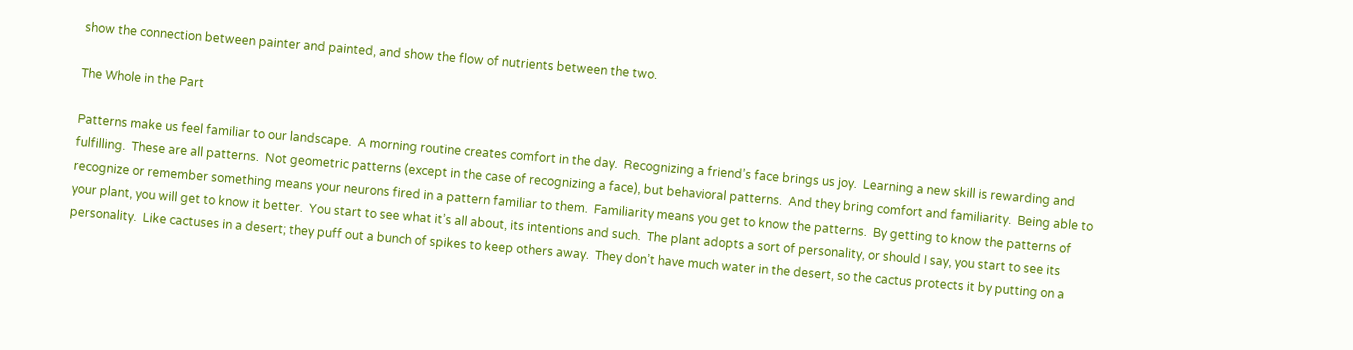show the connection between painter and painted, and show the flow of nutrients between the two.

The Whole in the Part

Patterns make us feel familiar to our landscape.  A morning routine creates comfort in the day.  Recognizing a friend’s face brings us joy.  Learning a new skill is rewarding and fulfilling.  These are all patterns.  Not geometric patterns (except in the case of recognizing a face), but behavioral patterns.  And they bring comfort and familiarity.  Being able to recognize or remember something means your neurons fired in a pattern familiar to them.  Familiarity means you get to know the patterns.  By getting to know the patterns of your plant, you will get to know it better.  You start to see what it’s all about, its intentions and such.  The plant adopts a sort of personality, or should I say, you start to see its personality.  Like cactuses in a desert; they puff out a bunch of spikes to keep others away.  They don’t have much water in the desert, so the cactus protects it by putting on a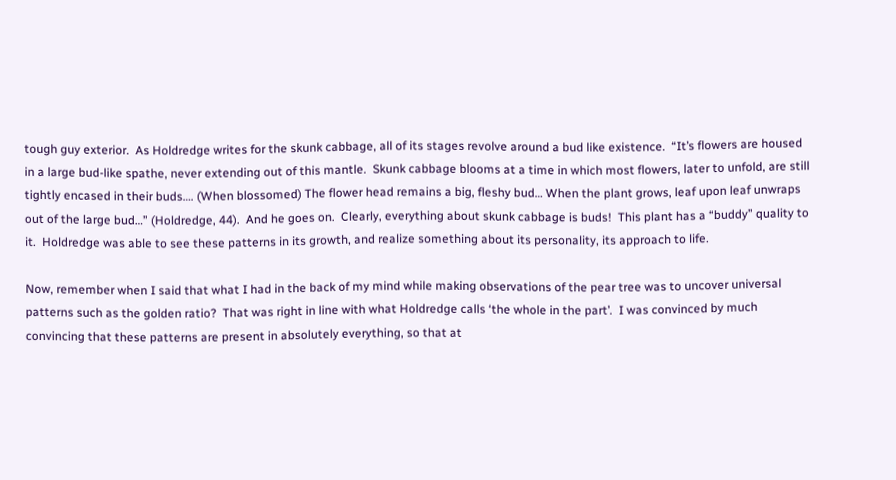tough guy exterior.  As Holdredge writes for the skunk cabbage, all of its stages revolve around a bud like existence.  “It’s flowers are housed in a large bud-like spathe, never extending out of this mantle.  Skunk cabbage blooms at a time in which most flowers, later to unfold, are still tightly encased in their buds…. (When blossomed) The flower head remains a big, fleshy bud… When the plant grows, leaf upon leaf unwraps out of the large bud…” (Holdredge, 44).  And he goes on.  Clearly, everything about skunk cabbage is buds!  This plant has a “buddy” quality to it.  Holdredge was able to see these patterns in its growth, and realize something about its personality, its approach to life.

Now, remember when I said that what I had in the back of my mind while making observations of the pear tree was to uncover universal patterns such as the golden ratio?  That was right in line with what Holdredge calls ‘the whole in the part’.  I was convinced by much convincing that these patterns are present in absolutely everything, so that at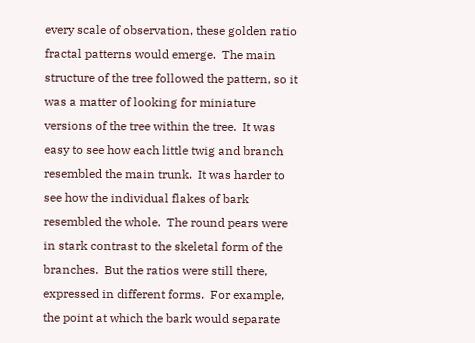every scale of observation, these golden ratio fractal patterns would emerge.  The main structure of the tree followed the pattern, so it was a matter of looking for miniature versions of the tree within the tree.  It was easy to see how each little twig and branch resembled the main trunk.  It was harder to see how the individual flakes of bark resembled the whole.  The round pears were in stark contrast to the skeletal form of the branches.  But the ratios were still there, expressed in different forms.  For example, the point at which the bark would separate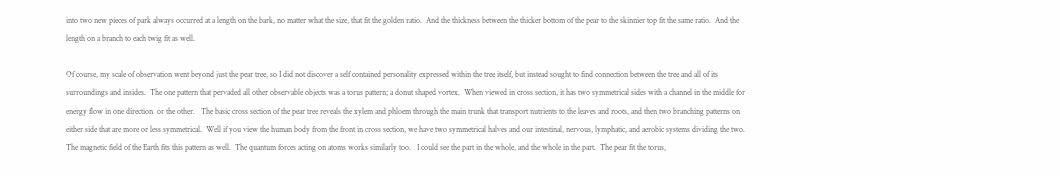into two new pieces of park always occurred at a length on the bark, no matter what the size, that fit the golden ratio.  And the thickness between the thicker bottom of the pear to the skinnier top fit the same ratio.  And the length on a branch to each twig fit as well.

Of course, my scale of observation went beyond just the pear tree, so I did not discover a self contained personality expressed within the tree itself, but instead sought to find connection between the tree and all of its surroundings and insides.  The one pattern that pervaded all other observable objects was a torus pattern; a donut shaped vortex.  When viewed in cross section, it has two symmetrical sides with a channel in the middle for energy flow in one direction  or the other.   The basic cross section of the pear tree reveals the xylem and phloem through the main trunk that transport nutrients to the leaves and roots, and then two branching patterns on either side that are more or less symmetrical.  Well if you view the human body from the front in cross section, we have two symmetrical halves and our intestinal, nervous, lymphatic, and aerobic systems dividing the two.  The magnetic field of the Earth fits this pattern as well.  The quantum forces acting on atoms works similarly too.   I could see the part in the whole, and the whole in the part.  The pear fit the torus,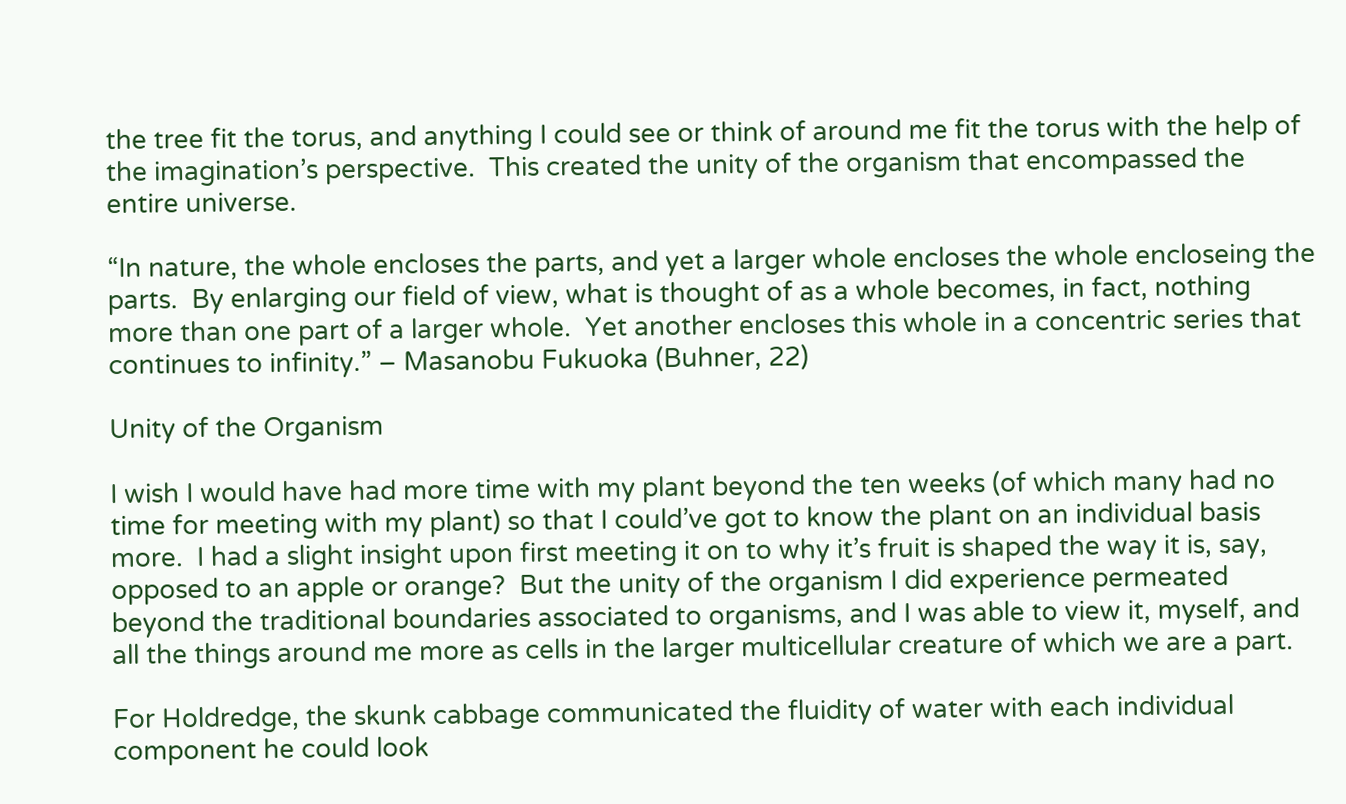the tree fit the torus, and anything I could see or think of around me fit the torus with the help of the imagination’s perspective.  This created the unity of the organism that encompassed the entire universe.

“In nature, the whole encloses the parts, and yet a larger whole encloses the whole encloseing the parts.  By enlarging our field of view, what is thought of as a whole becomes, in fact, nothing more than one part of a larger whole.  Yet another encloses this whole in a concentric series that continues to infinity.” – Masanobu Fukuoka (Buhner, 22)

Unity of the Organism

I wish I would have had more time with my plant beyond the ten weeks (of which many had no time for meeting with my plant) so that I could’ve got to know the plant on an individual basis more.  I had a slight insight upon first meeting it on to why it’s fruit is shaped the way it is, say, opposed to an apple or orange?  But the unity of the organism I did experience permeated beyond the traditional boundaries associated to organisms, and I was able to view it, myself, and all the things around me more as cells in the larger multicellular creature of which we are a part.

For Holdredge, the skunk cabbage communicated the fluidity of water with each individual component he could look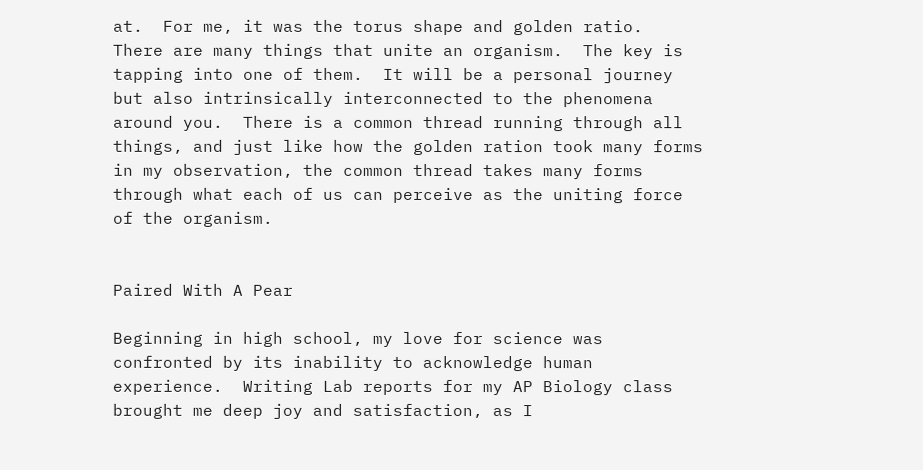at.  For me, it was the torus shape and golden ratio.  There are many things that unite an organism.  The key is tapping into one of them.  It will be a personal journey but also intrinsically interconnected to the phenomena around you.  There is a common thread running through all things, and just like how the golden ration took many forms in my observation, the common thread takes many forms through what each of us can perceive as the uniting force of the organism.


Paired With A Pear

Beginning in high school, my love for science was confronted by its inability to acknowledge human experience.  Writing Lab reports for my AP Biology class brought me deep joy and satisfaction, as I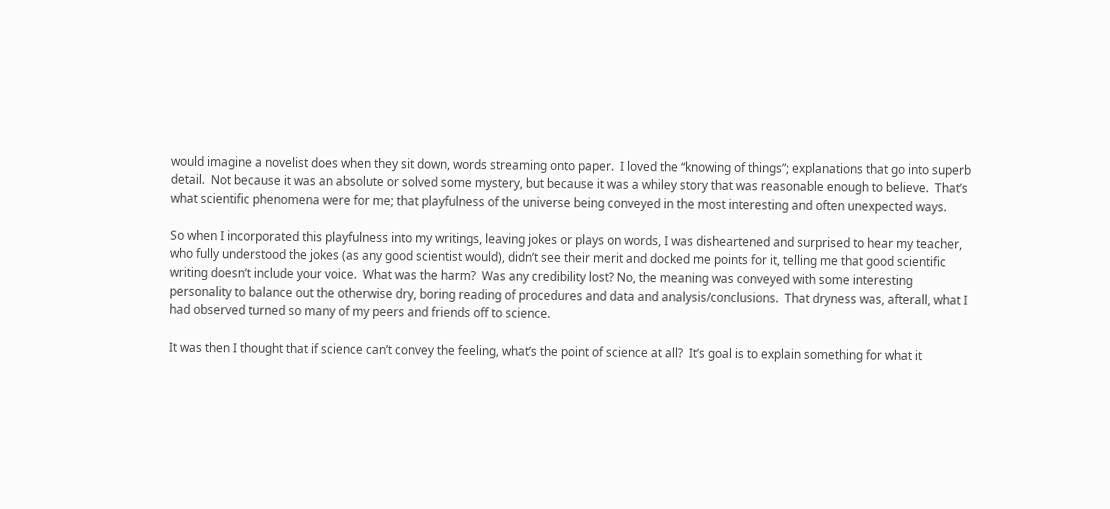would imagine a novelist does when they sit down, words streaming onto paper.  I loved the “knowing of things”; explanations that go into superb detail.  Not because it was an absolute or solved some mystery, but because it was a whiley story that was reasonable enough to believe.  That’s what scientific phenomena were for me; that playfulness of the universe being conveyed in the most interesting and often unexpected ways.

So when I incorporated this playfulness into my writings, leaving jokes or plays on words, I was disheartened and surprised to hear my teacher, who fully understood the jokes (as any good scientist would), didn’t see their merit and docked me points for it, telling me that good scientific writing doesn’t include your voice.  What was the harm?  Was any credibility lost? No, the meaning was conveyed with some interesting personality to balance out the otherwise dry, boring reading of procedures and data and analysis/conclusions.  That dryness was, afterall, what I had observed turned so many of my peers and friends off to science.

It was then I thought that if science can’t convey the feeling, what’s the point of science at all?  It’s goal is to explain something for what it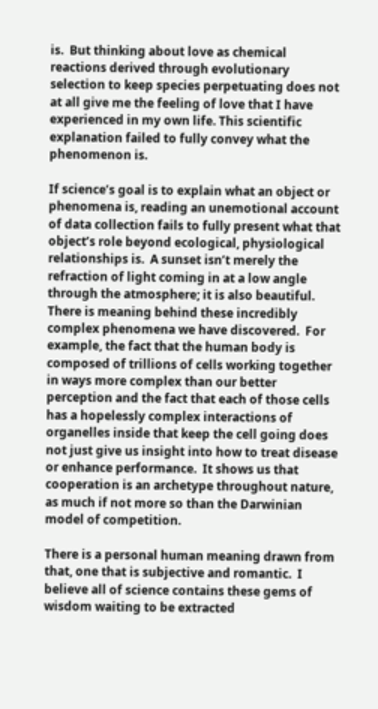is.  But thinking about love as chemical reactions derived through evolutionary selection to keep species perpetuating does not at all give me the feeling of love that I have experienced in my own life. This scientific explanation failed to fully convey what the phenomenon is.

If science’s goal is to explain what an object or phenomena is, reading an unemotional account of data collection fails to fully present what that object’s role beyond ecological, physiological relationships is.  A sunset isn’t merely the refraction of light coming in at a low angle through the atmosphere; it is also beautiful.  There is meaning behind these incredibly complex phenomena we have discovered.  For example, the fact that the human body is composed of trillions of cells working together in ways more complex than our better perception and the fact that each of those cells has a hopelessly complex interactions of organelles inside that keep the cell going does not just give us insight into how to treat disease or enhance performance.  It shows us that cooperation is an archetype throughout nature, as much if not more so than the Darwinian model of competition.

There is a personal human meaning drawn from that, one that is subjective and romantic.  I believe all of science contains these gems of wisdom waiting to be extracted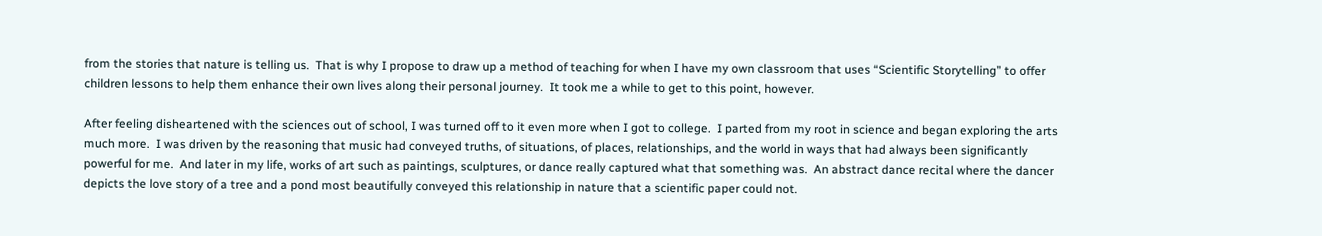from the stories that nature is telling us.  That is why I propose to draw up a method of teaching for when I have my own classroom that uses “Scientific Storytelling” to offer children lessons to help them enhance their own lives along their personal journey.  It took me a while to get to this point, however.

After feeling disheartened with the sciences out of school, I was turned off to it even more when I got to college.  I parted from my root in science and began exploring the arts much more.  I was driven by the reasoning that music had conveyed truths, of situations, of places, relationships, and the world in ways that had always been significantly powerful for me.  And later in my life, works of art such as paintings, sculptures, or dance really captured what that something was.  An abstract dance recital where the dancer depicts the love story of a tree and a pond most beautifully conveyed this relationship in nature that a scientific paper could not.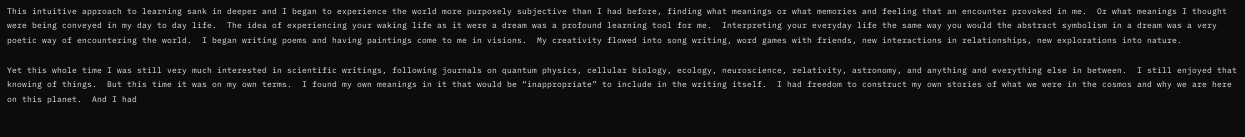This intuitive approach to learning sank in deeper and I began to experience the world more purposely subjective than I had before, finding what meanings or what memories and feeling that an encounter provoked in me.  Or what meanings I thought were being conveyed in my day to day life.  The idea of experiencing your waking life as it were a dream was a profound learning tool for me.  Interpreting your everyday life the same way you would the abstract symbolism in a dream was a very poetic way of encountering the world.  I began writing poems and having paintings come to me in visions.  My creativity flowed into song writing, word games with friends, new interactions in relationships, new explorations into nature.

Yet this whole time I was still very much interested in scientific writings, following journals on quantum physics, cellular biology, ecology, neuroscience, relativity, astronomy, and anything and everything else in between.  I still enjoyed that knowing of things.  But this time it was on my own terms.  I found my own meanings in it that would be “inappropriate” to include in the writing itself.  I had freedom to construct my own stories of what we were in the cosmos and why we are here on this planet.  And I had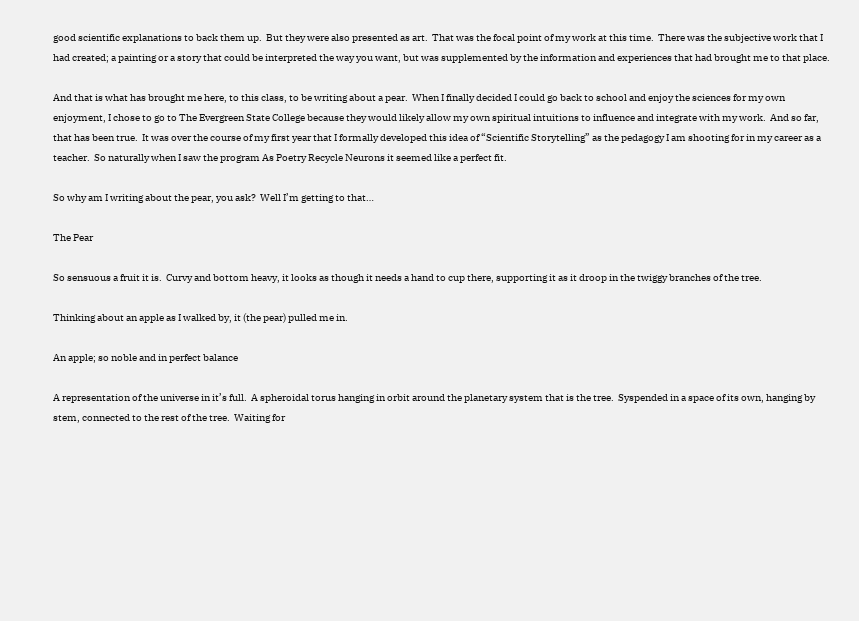good scientific explanations to back them up.  But they were also presented as art.  That was the focal point of my work at this time.  There was the subjective work that I had created; a painting or a story that could be interpreted the way you want, but was supplemented by the information and experiences that had brought me to that place.

And that is what has brought me here, to this class, to be writing about a pear.  When I finally decided I could go back to school and enjoy the sciences for my own enjoyment, I chose to go to The Evergreen State College because they would likely allow my own spiritual intuitions to influence and integrate with my work.  And so far, that has been true.  It was over the course of my first year that I formally developed this idea of “Scientific Storytelling” as the pedagogy I am shooting for in my career as a teacher.  So naturally when I saw the program As Poetry Recycle Neurons it seemed like a perfect fit.

So why am I writing about the pear, you ask?  Well I’m getting to that…

The Pear

So sensuous a fruit it is.  Curvy and bottom heavy, it looks as though it needs a hand to cup there, supporting it as it droop in the twiggy branches of the tree.

Thinking about an apple as I walked by, it (the pear) pulled me in.

An apple; so noble and in perfect balance

A representation of the universe in it’s full.  A spheroidal torus hanging in orbit around the planetary system that is the tree.  Syspended in a space of its own, hanging by stem, connected to the rest of the tree.  Waiting for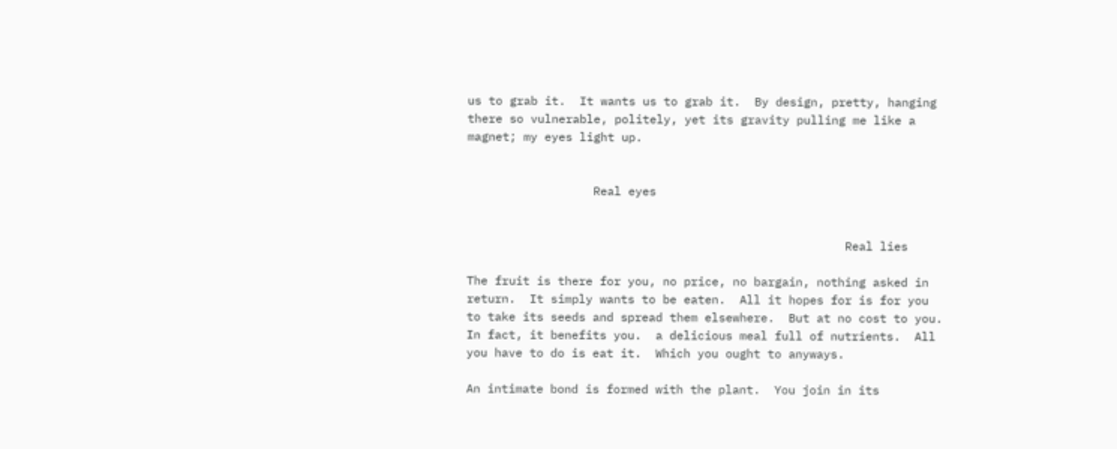us to grab it.  It wants us to grab it.  By design, pretty, hanging there so vulnerable, politely, yet its gravity pulling me like a magnet; my eyes light up.


                  Real eyes


                                                      Real lies

The fruit is there for you, no price, no bargain, nothing asked in return.  It simply wants to be eaten.  All it hopes for is for you to take its seeds and spread them elsewhere.  But at no cost to you.  In fact, it benefits you.  a delicious meal full of nutrients.  All you have to do is eat it.  Which you ought to anyways.

An intimate bond is formed with the plant.  You join in its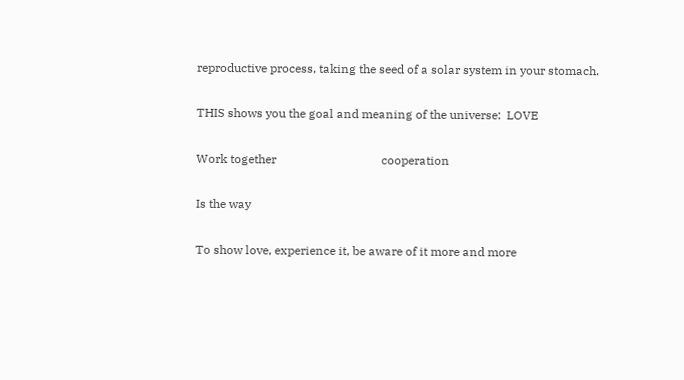reproductive process, taking the seed of a solar system in your stomach.

THIS shows you the goal and meaning of the universe:  LOVE

Work together                                   cooperation

Is the way

To show love, experience it, be aware of it more and more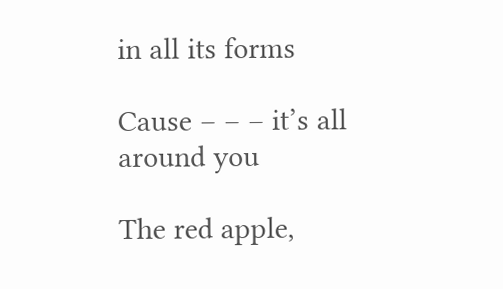in all its forms

Cause – – – it’s all around you

The red apple,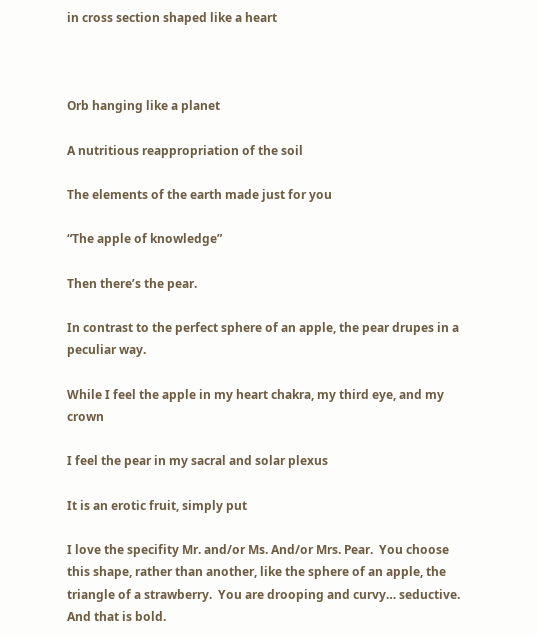in cross section shaped like a heart



Orb hanging like a planet

A nutritious reappropriation of the soil

The elements of the earth made just for you

“The apple of knowledge”

Then there’s the pear.

In contrast to the perfect sphere of an apple, the pear drupes in a peculiar way.

While I feel the apple in my heart chakra, my third eye, and my crown

I feel the pear in my sacral and solar plexus

It is an erotic fruit, simply put

I love the specifity Mr. and/or Ms. And/or Mrs. Pear.  You choose this shape, rather than another, like the sphere of an apple, the triangle of a strawberry.  You are drooping and curvy… seductive.  And that is bold.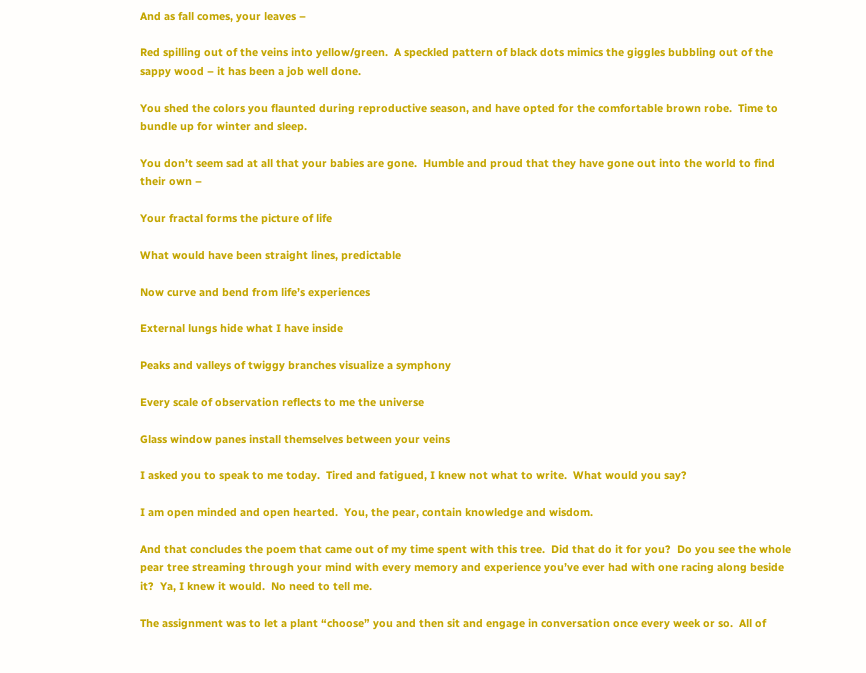And as fall comes, your leaves –

Red spilling out of the veins into yellow/green.  A speckled pattern of black dots mimics the giggles bubbling out of the sappy wood – it has been a job well done.

You shed the colors you flaunted during reproductive season, and have opted for the comfortable brown robe.  Time to bundle up for winter and sleep.

You don’t seem sad at all that your babies are gone.  Humble and proud that they have gone out into the world to find their own –

Your fractal forms the picture of life

What would have been straight lines, predictable

Now curve and bend from life’s experiences

External lungs hide what I have inside

Peaks and valleys of twiggy branches visualize a symphony

Every scale of observation reflects to me the universe

Glass window panes install themselves between your veins

I asked you to speak to me today.  Tired and fatigued, I knew not what to write.  What would you say?

I am open minded and open hearted.  You, the pear, contain knowledge and wisdom.

And that concludes the poem that came out of my time spent with this tree.  Did that do it for you?  Do you see the whole pear tree streaming through your mind with every memory and experience you’ve ever had with one racing along beside it?  Ya, I knew it would.  No need to tell me.

The assignment was to let a plant “choose” you and then sit and engage in conversation once every week or so.  All of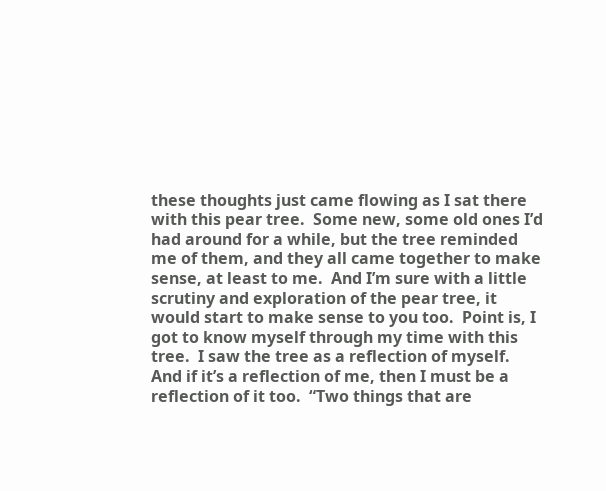these thoughts just came flowing as I sat there with this pear tree.  Some new, some old ones I’d had around for a while, but the tree reminded me of them, and they all came together to make sense, at least to me.  And I’m sure with a little scrutiny and exploration of the pear tree, it would start to make sense to you too.  Point is, I got to know myself through my time with this tree.  I saw the tree as a reflection of myself.  And if it’s a reflection of me, then I must be a reflection of it too.  “Two things that are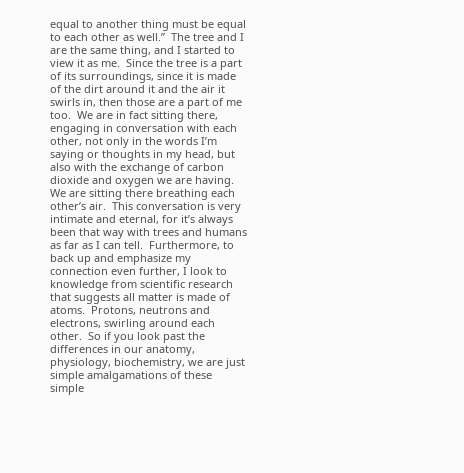equal to another thing must be equal to each other as well.”  The tree and I are the same thing, and I started to view it as me.  Since the tree is a part of its surroundings, since it is made of the dirt around it and the air it swirls in, then those are a part of me too.  We are in fact sitting there, engaging in conversation with each other, not only in the words I’m saying or thoughts in my head, but also with the exchange of carbon dioxide and oxygen we are having.  We are sitting there breathing each other’s air.  This conversation is very intimate and eternal, for it’s always been that way with trees and humans as far as I can tell.  Furthermore, to back up and emphasize my connection even further, I look to knowledge from scientific research that suggests all matter is made of atoms.  Protons, neutrons and electrons, swirling around each other.  So if you look past the differences in our anatomy, physiology, biochemistry, we are just simple amalgamations of these simple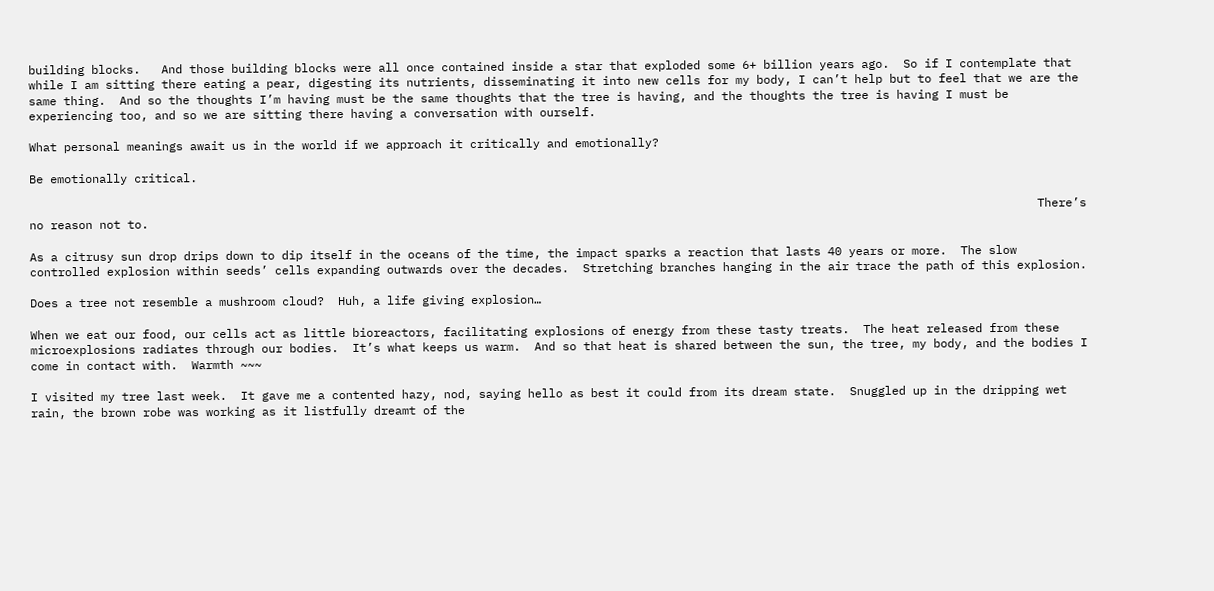building blocks.   And those building blocks were all once contained inside a star that exploded some 6+ billion years ago.  So if I contemplate that while I am sitting there eating a pear, digesting its nutrients, disseminating it into new cells for my body, I can’t help but to feel that we are the same thing.  And so the thoughts I’m having must be the same thoughts that the tree is having, and the thoughts the tree is having I must be experiencing too, and so we are sitting there having a conversation with ourself.

What personal meanings await us in the world if we approach it critically and emotionally?

Be emotionally critical.

                                                                                                                                                There’s no reason not to.

As a citrusy sun drop drips down to dip itself in the oceans of the time, the impact sparks a reaction that lasts 40 years or more.  The slow controlled explosion within seeds’ cells expanding outwards over the decades.  Stretching branches hanging in the air trace the path of this explosion.

Does a tree not resemble a mushroom cloud?  Huh, a life giving explosion…

When we eat our food, our cells act as little bioreactors, facilitating explosions of energy from these tasty treats.  The heat released from these microexplosions radiates through our bodies.  It’s what keeps us warm.  And so that heat is shared between the sun, the tree, my body, and the bodies I come in contact with.  Warmth ~~~

I visited my tree last week.  It gave me a contented hazy, nod, saying hello as best it could from its dream state.  Snuggled up in the dripping wet rain, the brown robe was working as it listfully dreamt of the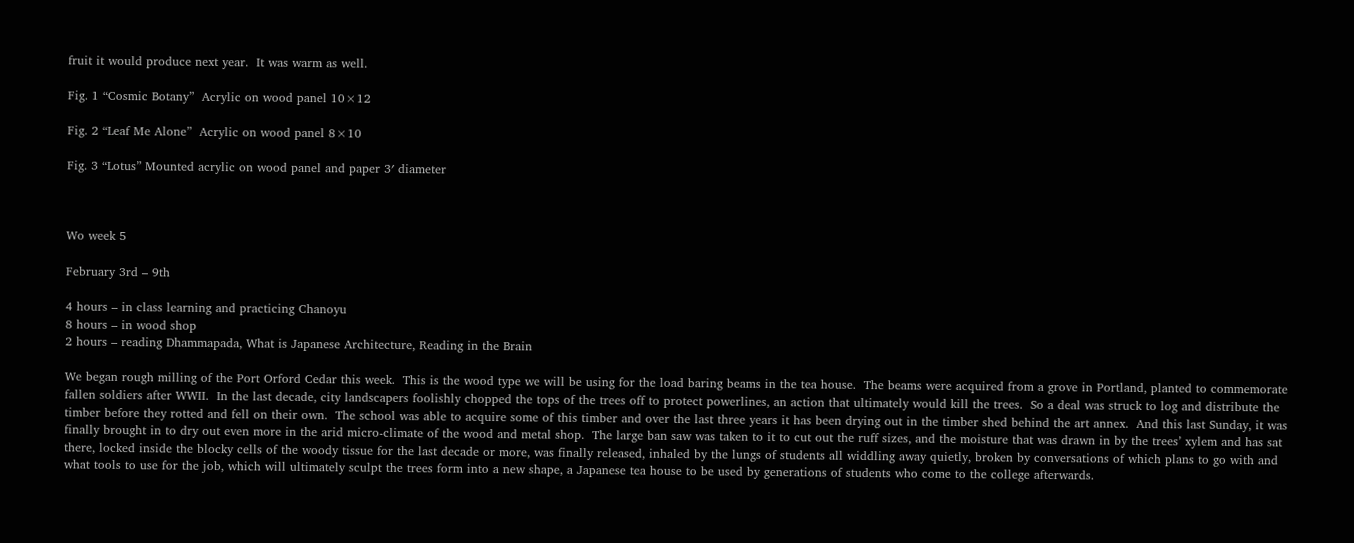fruit it would produce next year.  It was warm as well.

Fig. 1 “Cosmic Botany”  Acrylic on wood panel 10×12

Fig. 2 “Leaf Me Alone”  Acrylic on wood panel 8×10

Fig. 3 “Lotus” Mounted acrylic on wood panel and paper 3′ diameter



Wo week 5

February 3rd – 9th

4 hours – in class learning and practicing Chanoyu
8 hours – in wood shop
2 hours – reading Dhammapada, What is Japanese Architecture, Reading in the Brain

We began rough milling of the Port Orford Cedar this week.  This is the wood type we will be using for the load baring beams in the tea house.  The beams were acquired from a grove in Portland, planted to commemorate fallen soldiers after WWII.  In the last decade, city landscapers foolishly chopped the tops of the trees off to protect powerlines, an action that ultimately would kill the trees.  So a deal was struck to log and distribute the timber before they rotted and fell on their own.  The school was able to acquire some of this timber and over the last three years it has been drying out in the timber shed behind the art annex.  And this last Sunday, it was finally brought in to dry out even more in the arid micro-climate of the wood and metal shop.  The large ban saw was taken to it to cut out the ruff sizes, and the moisture that was drawn in by the trees’ xylem and has sat there, locked inside the blocky cells of the woody tissue for the last decade or more, was finally released, inhaled by the lungs of students all widdling away quietly, broken by conversations of which plans to go with and what tools to use for the job, which will ultimately sculpt the trees form into a new shape, a Japanese tea house to be used by generations of students who come to the college afterwards.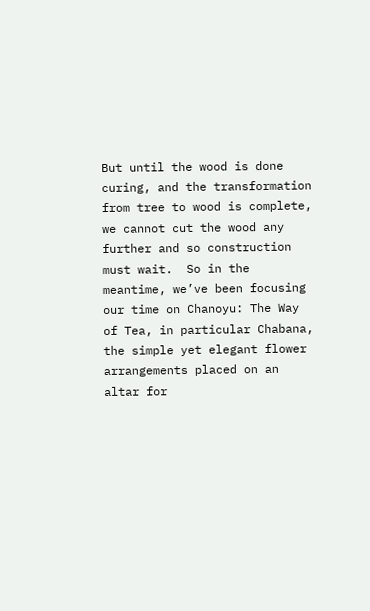But until the wood is done curing, and the transformation from tree to wood is complete, we cannot cut the wood any further and so construction must wait.  So in the meantime, we’ve been focusing our time on Chanoyu: The Way of Tea, in particular Chabana, the simple yet elegant flower arrangements placed on an altar for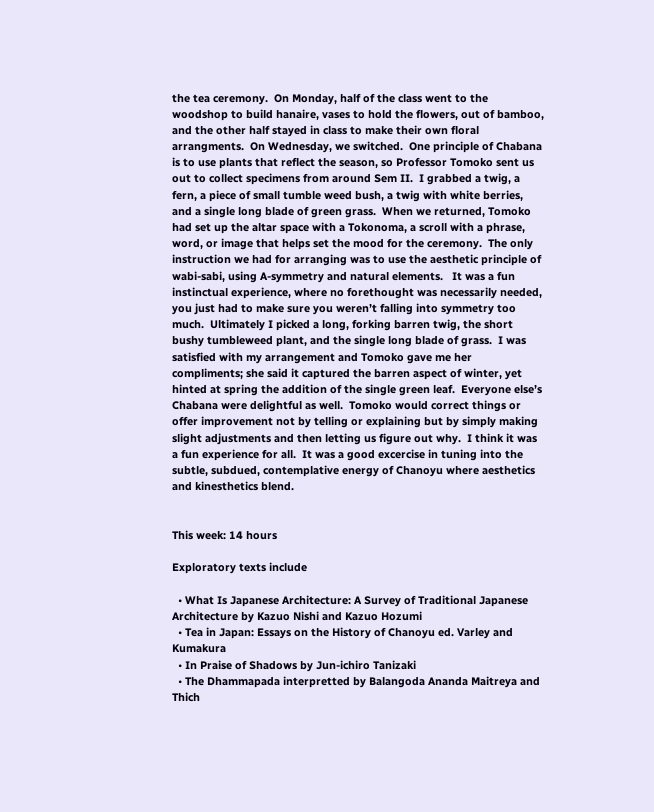the tea ceremony.  On Monday, half of the class went to the woodshop to build hanaire, vases to hold the flowers, out of bamboo, and the other half stayed in class to make their own floral arrangments.  On Wednesday, we switched.  One principle of Chabana is to use plants that reflect the season, so Professor Tomoko sent us out to collect specimens from around Sem II.  I grabbed a twig, a fern, a piece of small tumble weed bush, a twig with white berries, and a single long blade of green grass.  When we returned, Tomoko had set up the altar space with a Tokonoma, a scroll with a phrase, word, or image that helps set the mood for the ceremony.  The only instruction we had for arranging was to use the aesthetic principle of wabi-sabi, using A-symmetry and natural elements.   It was a fun instinctual experience, where no forethought was necessarily needed, you just had to make sure you weren’t falling into symmetry too much.  Ultimately I picked a long, forking barren twig, the short bushy tumbleweed plant, and the single long blade of grass.  I was satisfied with my arrangement and Tomoko gave me her compliments; she said it captured the barren aspect of winter, yet hinted at spring the addition of the single green leaf.  Everyone else’s Chabana were delightful as well.  Tomoko would correct things or offer improvement not by telling or explaining but by simply making slight adjustments and then letting us figure out why.  I think it was a fun experience for all.  It was a good excercise in tuning into the subtle, subdued, contemplative energy of Chanoyu where aesthetics and kinesthetics blend.


This week: 14 hours

Exploratory texts include

  • What Is Japanese Architecture: A Survey of Traditional Japanese Architecture by Kazuo Nishi and Kazuo Hozumi
  • Tea in Japan: Essays on the History of Chanoyu ed. Varley and Kumakura
  • In Praise of Shadows by Jun-ichiro Tanizaki
  • The Dhammapada interpretted by Balangoda Ananda Maitreya and Thich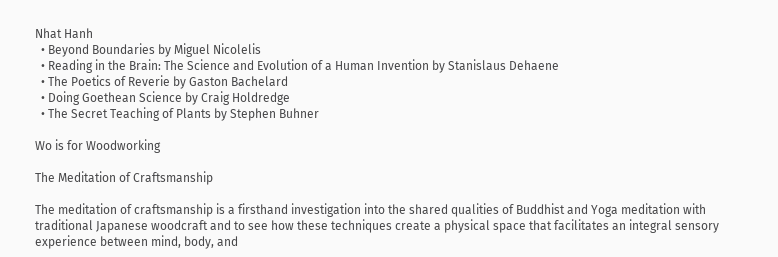Nhat Hanh
  • Beyond Boundaries by Miguel Nicolelis
  • Reading in the Brain: The Science and Evolution of a Human Invention by Stanislaus Dehaene
  • The Poetics of Reverie by Gaston Bachelard
  • Doing Goethean Science by Craig Holdredge
  • The Secret Teaching of Plants by Stephen Buhner

Wo is for Woodworking

The Meditation of Craftsmanship

The meditation of craftsmanship is a firsthand investigation into the shared qualities of Buddhist and Yoga meditation with traditional Japanese woodcraft and to see how these techniques create a physical space that facilitates an integral sensory experience between mind, body, and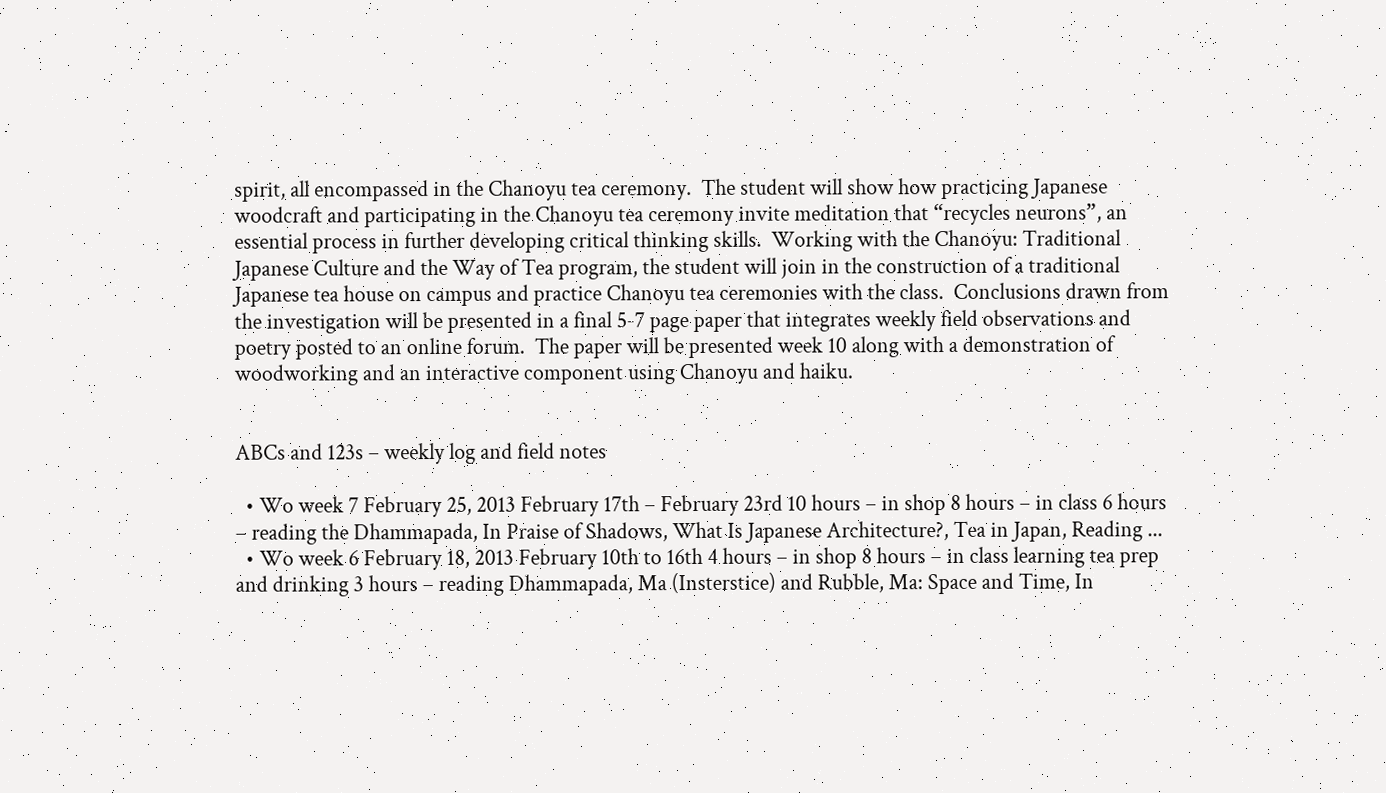spirit, all encompassed in the Chanoyu tea ceremony.  The student will show how practicing Japanese woodcraft and participating in the Chanoyu tea ceremony invite meditation that “recycles neurons”, an essential process in further developing critical thinking skills.  Working with the Chanoyu: Traditional Japanese Culture and the Way of Tea program, the student will join in the construction of a traditional Japanese tea house on campus and practice Chanoyu tea ceremonies with the class.  Conclusions drawn from the investigation will be presented in a final 5-7 page paper that integrates weekly field observations and poetry posted to an online forum.  The paper will be presented week 10 along with a demonstration of woodworking and an interactive component using Chanoyu and haiku.


ABCs and 123s – weekly log and field notes

  • Wo week 7 February 25, 2013 February 17th – February 23rd 10 hours – in shop 8 hours – in class 6 hours – reading the Dhammapada, In Praise of Shadows, What Is Japanese Architecture?, Tea in Japan, Reading ...
  • Wo week 6 February 18, 2013 February 10th to 16th 4 hours – in shop 8 hours – in class learning tea prep and drinking 3 hours – reading Dhammapada, Ma (Insterstice) and Rubble, Ma: Space and Time, In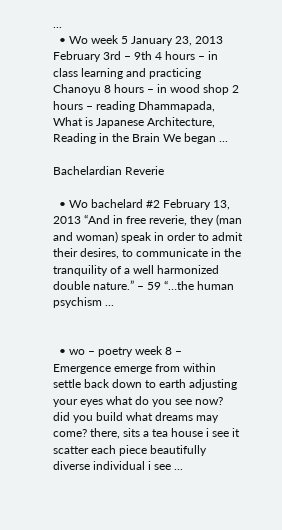...
  • Wo week 5 January 23, 2013 February 3rd – 9th 4 hours – in class learning and practicing Chanoyu 8 hours – in wood shop 2 hours – reading Dhammapada, What is Japanese Architecture, Reading in the Brain We began ...

Bachelardian Reverie

  • Wo bachelard #2 February 13, 2013 “And in free reverie, they (man and woman) speak in order to admit their desires, to communicate in the tranquility of a well harmonized double nature.” – 59 “…the human psychism ...


  • wo – poetry week 8 – Emergence emerge from within settle back down to earth adjusting your eyes what do you see now? did you build what dreams may come? there, sits a tea house i see it scatter each piece beautifully diverse individual i see ...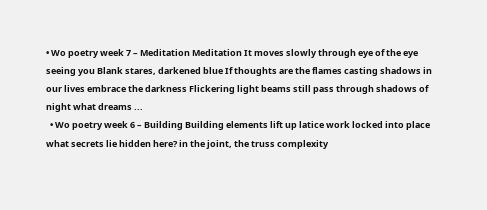• Wo poetry week 7 – Meditation Meditation It moves slowly through eye of the eye seeing you Blank stares, darkened blue If thoughts are the flames casting shadows in our lives embrace the darkness Flickering light beams still pass through shadows of night what dreams ...
  • Wo poetry week 6 – Building Building elements lift up latice work locked into place what secrets lie hidden here? in the joint, the truss complexity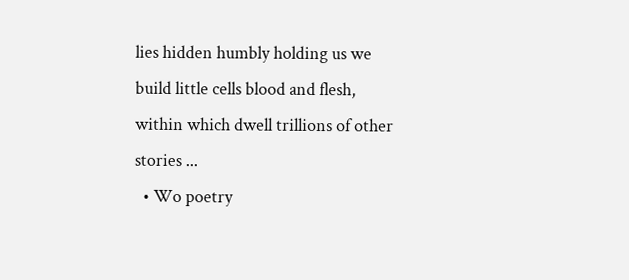lies hidden humbly holding us we build little cells blood and flesh, within which dwell trillions of other stories ...
  • Wo poetry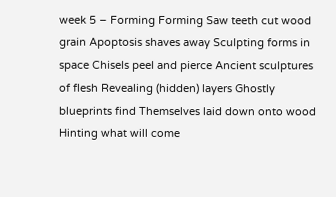week 5 – Forming Forming Saw teeth cut wood grain Apoptosis shaves away Sculpting forms in space Chisels peel and pierce Ancient sculptures of flesh Revealing (hidden) layers Ghostly blueprints find Themselves laid down onto wood Hinting what will come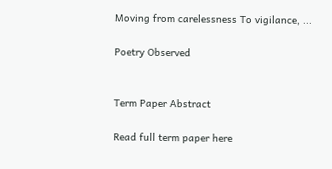Moving from carelessness To vigilance, ...

Poetry Observed


Term Paper Abstract

Read full term paper here